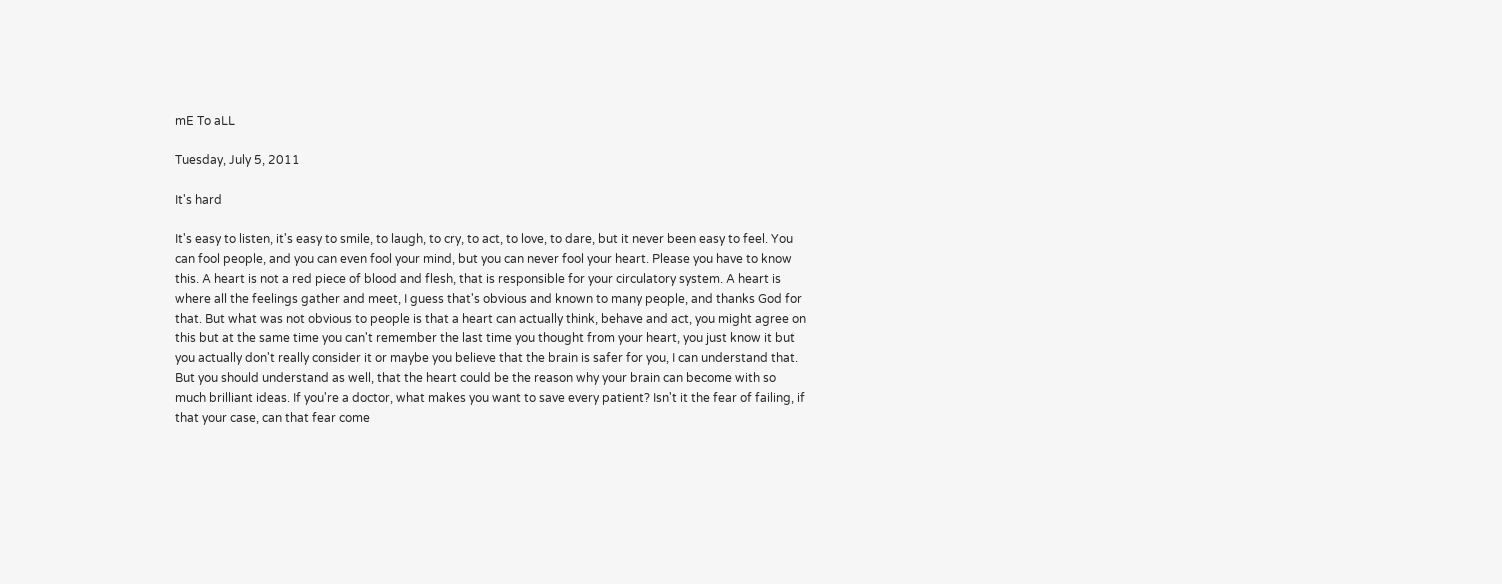mE To aLL

Tuesday, July 5, 2011

It's hard

It's easy to listen, it's easy to smile, to laugh, to cry, to act, to love, to dare, but it never been easy to feel. You can fool people, and you can even fool your mind, but you can never fool your heart. Please you have to know this. A heart is not a red piece of blood and flesh, that is responsible for your circulatory system. A heart is where all the feelings gather and meet, I guess that's obvious and known to many people, and thanks God for that. But what was not obvious to people is that a heart can actually think, behave and act, you might agree on this but at the same time you can't remember the last time you thought from your heart, you just know it but you actually don't really consider it or maybe you believe that the brain is safer for you, I can understand that. But you should understand as well, that the heart could be the reason why your brain can become with so much brilliant ideas. If you're a doctor, what makes you want to save every patient? Isn't it the fear of failing, if that your case, can that fear come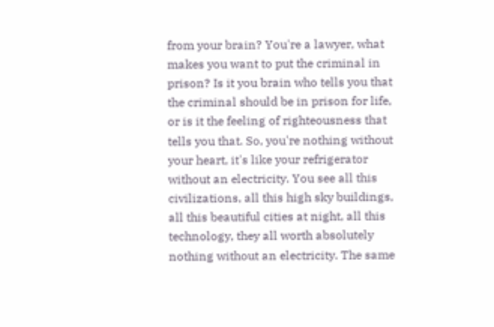from your brain? You're a lawyer, what makes you want to put the criminal in prison? Is it you brain who tells you that the criminal should be in prison for life, or is it the feeling of righteousness that tells you that. So, you're nothing without your heart, it's like your refrigerator without an electricity. You see all this civilizations, all this high sky buildings, all this beautiful cities at night, all this technology, they all worth absolutely nothing without an electricity. The same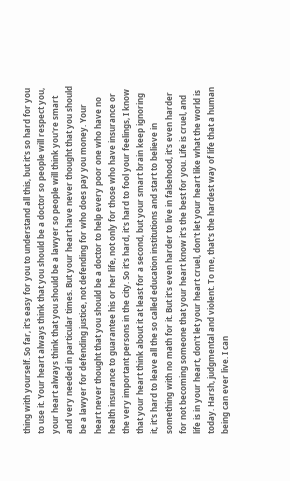thing with yourself. So far, it's easy for you to understand all this, but it's so hard for you to use it. Your heart always think that you should be a doctor so people will respect you, your heart always think that you should be a lawyer so people will think you're smart and very needed in particular times. But your heart have never thought that you should be a lawyer for defending justice, not defending for who does pay you money. Your heart never thought that you should be a doctor to help every poor one who have no health insurance to guarantee his or her life, not only for those who have insurance or the very important persons in the city. So it's hard, it's hard to fool your feelings, I know that your heart think about it at least for a second, but your smart brain keep ignoring it, it's hard to leave all the so called education institutions and start to believe in something with no math for it. But it's even harder to live in falsehood, it's even harder for not becoming someone that your heart know it's the best for you. Life is cruel, and life is in your heart, don't let your heart cruel, don't let your heart like what the world is today. Harsh, judgmental and violent. To me, that's the hardest way of life that a human being can ever live. I can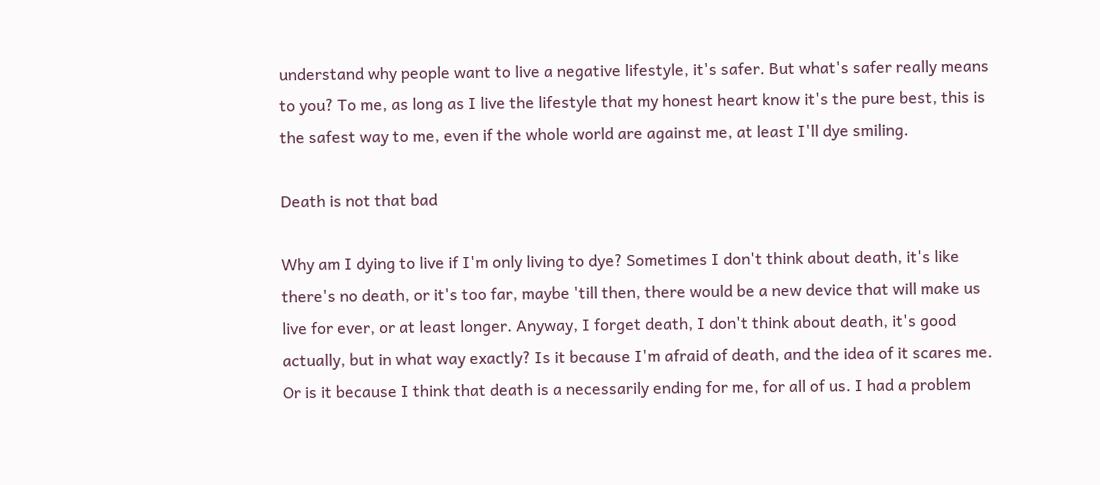understand why people want to live a negative lifestyle, it's safer. But what's safer really means to you? To me, as long as I live the lifestyle that my honest heart know it's the pure best, this is the safest way to me, even if the whole world are against me, at least I'll dye smiling.

Death is not that bad

Why am I dying to live if I'm only living to dye? Sometimes I don't think about death, it's like there's no death, or it's too far, maybe 'till then, there would be a new device that will make us live for ever, or at least longer. Anyway, I forget death, I don't think about death, it's good actually, but in what way exactly? Is it because I'm afraid of death, and the idea of it scares me. Or is it because I think that death is a necessarily ending for me, for all of us. I had a problem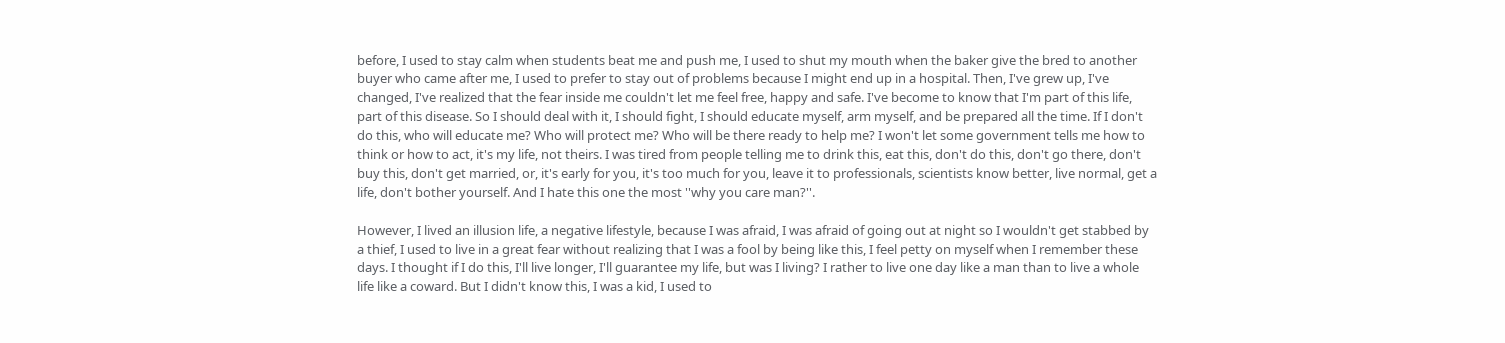before, I used to stay calm when students beat me and push me, I used to shut my mouth when the baker give the bred to another buyer who came after me, I used to prefer to stay out of problems because I might end up in a hospital. Then, I've grew up, I've changed, I've realized that the fear inside me couldn't let me feel free, happy and safe. I've become to know that I'm part of this life, part of this disease. So I should deal with it, I should fight, I should educate myself, arm myself, and be prepared all the time. If I don't do this, who will educate me? Who will protect me? Who will be there ready to help me? I won't let some government tells me how to think or how to act, it's my life, not theirs. I was tired from people telling me to drink this, eat this, don't do this, don't go there, don't buy this, don't get married, or, it's early for you, it's too much for you, leave it to professionals, scientists know better, live normal, get a life, don't bother yourself. And I hate this one the most ''why you care man?''.

However, I lived an illusion life, a negative lifestyle, because I was afraid, I was afraid of going out at night so I wouldn't get stabbed by a thief, I used to live in a great fear without realizing that I was a fool by being like this, I feel petty on myself when I remember these days. I thought if I do this, I'll live longer, I'll guarantee my life, but was I living? I rather to live one day like a man than to live a whole life like a coward. But I didn't know this, I was a kid, I used to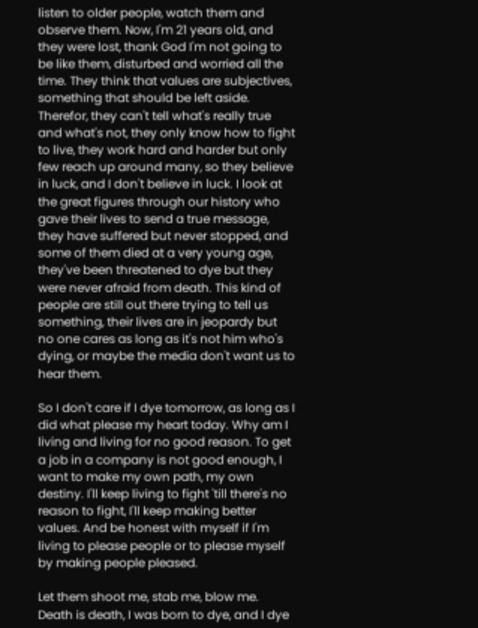listen to older people, watch them and observe them. Now, I'm 21 years old, and they were lost, thank God I'm not going to be like them, disturbed and worried all the time. They think that values are subjectives, something that should be left aside. Therefor, they can't tell what's really true and what's not, they only know how to fight to live, they work hard and harder but only few reach up around many, so they believe in luck, and I don't believe in luck. I look at the great figures through our history who gave their lives to send a true message, they have suffered but never stopped, and some of them died at a very young age, they've been threatened to dye but they were never afraid from death. This kind of people are still out there trying to tell us something, their lives are in jeopardy but no one cares as long as it's not him who's dying, or maybe the media don't want us to hear them.

So I don't care if I dye tomorrow, as long as I did what please my heart today. Why am I living and living for no good reason. To get a job in a company is not good enough, I want to make my own path, my own destiny. I'll keep living to fight 'till there's no reason to fight, I'll keep making better values. And be honest with myself if I'm living to please people or to please myself by making people pleased.

Let them shoot me, stab me, blow me. Death is death, I was born to dye, and I dye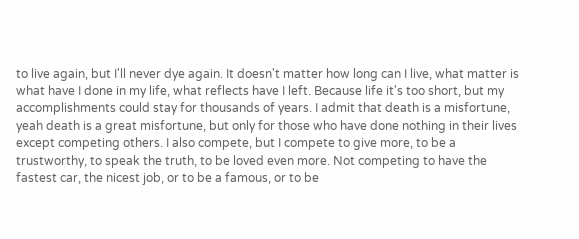to live again, but I'll never dye again. It doesn't matter how long can I live, what matter is what have I done in my life, what reflects have I left. Because life it's too short, but my accomplishments could stay for thousands of years. I admit that death is a misfortune, yeah death is a great misfortune, but only for those who have done nothing in their lives except competing others. I also compete, but I compete to give more, to be a trustworthy, to speak the truth, to be loved even more. Not competing to have the fastest car, the nicest job, or to be a famous, or to be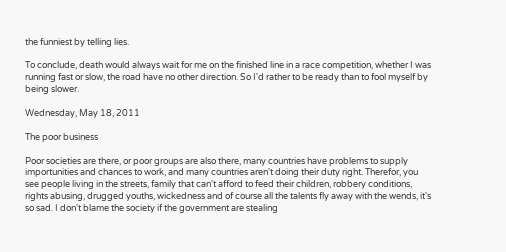the funniest by telling lies.

To conclude, death would always wait for me on the finished line in a race competition, whether I was running fast or slow, the road have no other direction. So I'd rather to be ready than to fool myself by being slower.

Wednesday, May 18, 2011

The poor business

Poor societies are there, or poor groups are also there, many countries have problems to supply importunities and chances to work, and many countries aren't doing their duty right. Therefor, you see people living in the streets, family that can't afford to feed their children, robbery conditions, rights abusing, drugged youths, wickedness and of course all the talents fly away with the wends, it's so sad. I don't blame the society if the government are stealing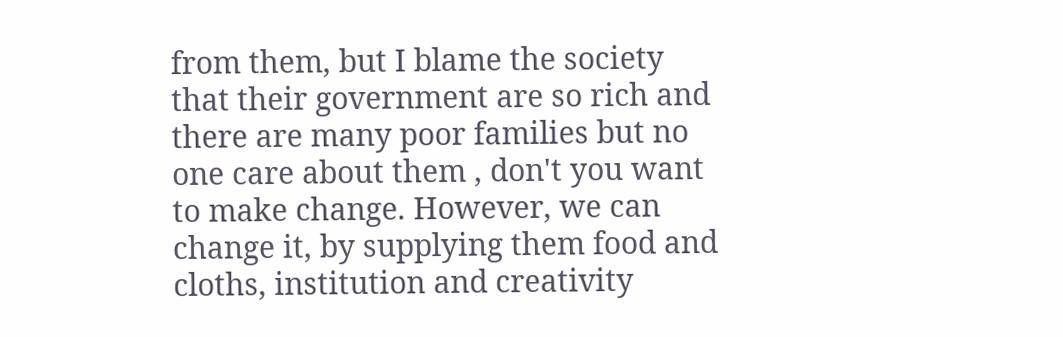from them, but I blame the society that their government are so rich and there are many poor families but no one care about them , don't you want to make change. However, we can change it, by supplying them food and cloths, institution and creativity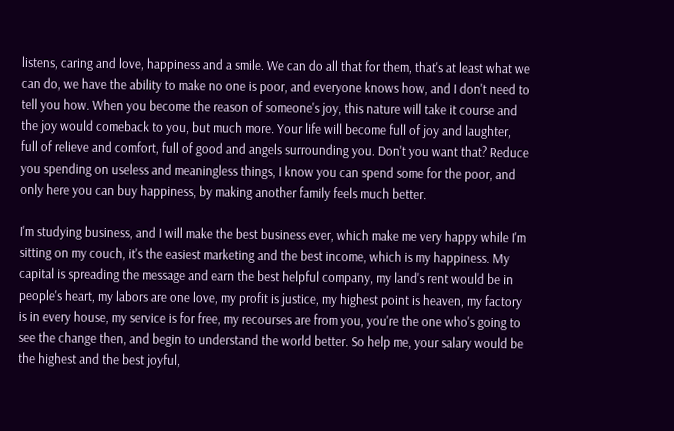listens, caring and love, happiness and a smile. We can do all that for them, that's at least what we can do, we have the ability to make no one is poor, and everyone knows how, and I don't need to tell you how. When you become the reason of someone's joy, this nature will take it course and the joy would comeback to you, but much more. Your life will become full of joy and laughter, full of relieve and comfort, full of good and angels surrounding you. Don't you want that? Reduce you spending on useless and meaningless things, I know you can spend some for the poor, and only here you can buy happiness, by making another family feels much better.

I'm studying business, and I will make the best business ever, which make me very happy while I'm sitting on my couch, it's the easiest marketing and the best income, which is my happiness. My capital is spreading the message and earn the best helpful company, my land's rent would be in people's heart, my labors are one love, my profit is justice, my highest point is heaven, my factory is in every house, my service is for free, my recourses are from you, you're the one who's going to see the change then, and begin to understand the world better. So help me, your salary would be the highest and the best joyful,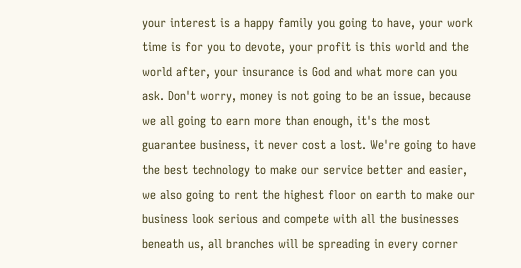your interest is a happy family you going to have, your work time is for you to devote, your profit is this world and the world after, your insurance is God and what more can you ask. Don't worry, money is not going to be an issue, because we all going to earn more than enough, it's the most guarantee business, it never cost a lost. We're going to have the best technology to make our service better and easier, we also going to rent the highest floor on earth to make our business look serious and compete with all the businesses beneath us, all branches will be spreading in every corner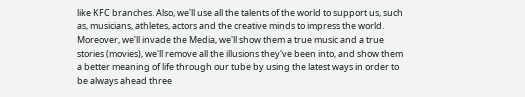like KFC branches. Also, we'll use all the talents of the world to support us, such as, musicians, athletes, actors and the creative minds to impress the world. Moreover, we'll invade the Media, we'll show them a true music and a true stories (movies), we'll remove all the illusions they've been into, and show them a better meaning of life through our tube by using the latest ways in order to be always ahead three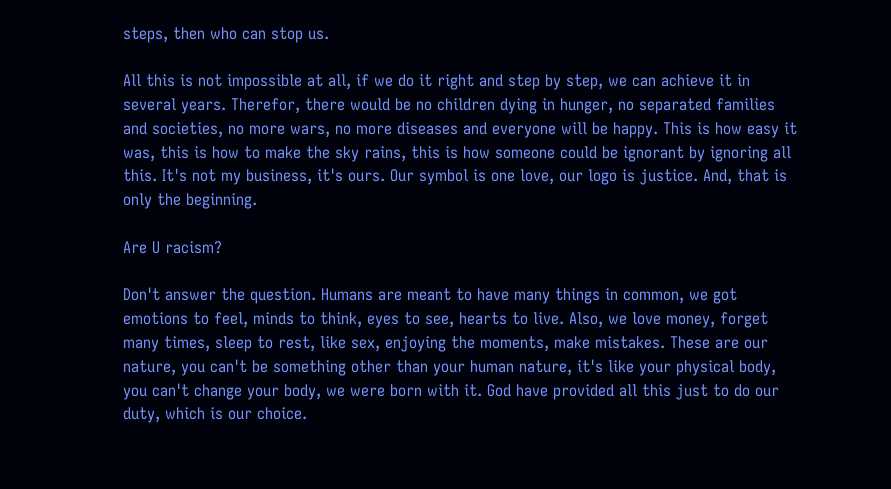steps, then who can stop us.

All this is not impossible at all, if we do it right and step by step, we can achieve it in several years. Therefor, there would be no children dying in hunger, no separated families and societies, no more wars, no more diseases and everyone will be happy. This is how easy it was, this is how to make the sky rains, this is how someone could be ignorant by ignoring all this. It's not my business, it's ours. Our symbol is one love, our logo is justice. And, that is only the beginning.

Are U racism?

Don't answer the question. Humans are meant to have many things in common, we got emotions to feel, minds to think, eyes to see, hearts to live. Also, we love money, forget many times, sleep to rest, like sex, enjoying the moments, make mistakes. These are our nature, you can't be something other than your human nature, it's like your physical body, you can't change your body, we were born with it. God have provided all this just to do our duty, which is our choice.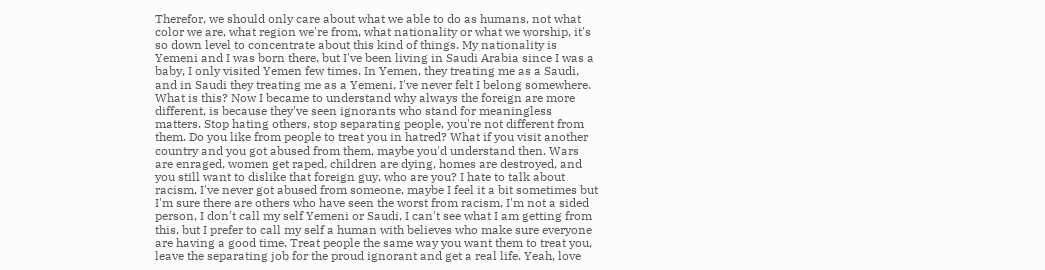Therefor, we should only care about what we able to do as humans, not what color we are, what region we're from, what nationality or what we worship, it's so down level to concentrate about this kind of things. My nationality is Yemeni and I was born there, but I've been living in Saudi Arabia since I was a baby, I only visited Yemen few times. In Yemen, they treating me as a Saudi, and in Saudi they treating me as a Yemeni, I've never felt I belong somewhere. What is this? Now I became to understand why always the foreign are more different, is because they've seen ignorants who stand for meaningless matters. Stop hating others, stop separating people, you're not different from them. Do you like from people to treat you in hatred? What if you visit another country and you got abused from them, maybe you'd understand then. Wars are enraged, women get raped, children are dying, homes are destroyed, and you still want to dislike that foreign guy, who are you? I hate to talk about racism, I've never got abused from someone, maybe I feel it a bit sometimes but I'm sure there are others who have seen the worst from racism, I'm not a sided person, I don't call my self Yemeni or Saudi, I can't see what I am getting from this, but I prefer to call my self a human with believes who make sure everyone are having a good time. Treat people the same way you want them to treat you, leave the separating job for the proud ignorant and get a real life. Yeah, love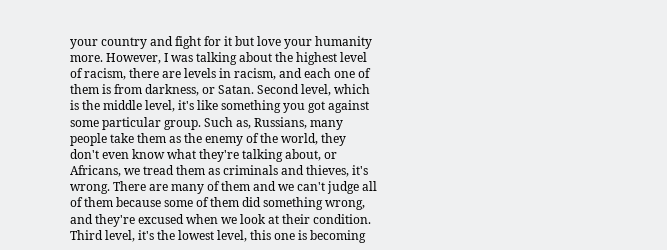your country and fight for it but love your humanity more. However, I was talking about the highest level of racism, there are levels in racism, and each one of them is from darkness, or Satan. Second level, which is the middle level, it's like something you got against some particular group. Such as, Russians, many people take them as the enemy of the world, they don't even know what they're talking about, or Africans, we tread them as criminals and thieves, it's wrong. There are many of them and we can't judge all of them because some of them did something wrong, and they're excused when we look at their condition. Third level, it's the lowest level, this one is becoming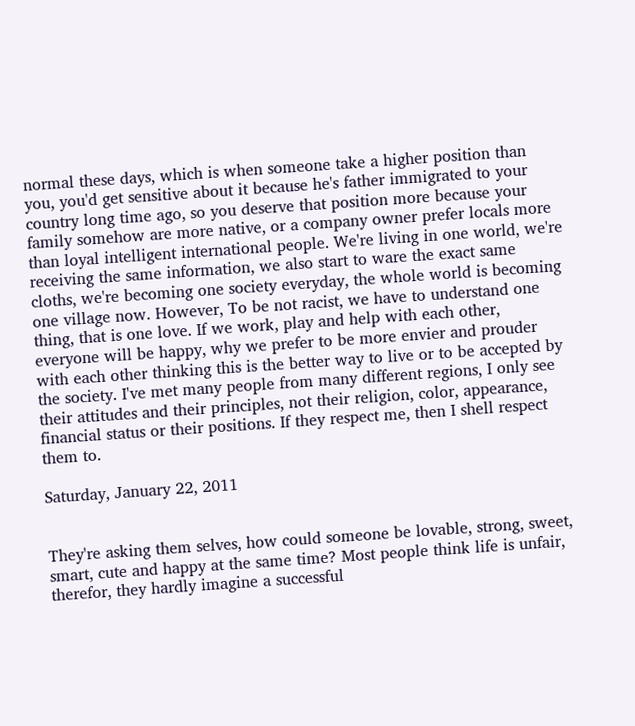normal these days, which is when someone take a higher position than you, you'd get sensitive about it because he's father immigrated to your country long time ago, so you deserve that position more because your family somehow are more native, or a company owner prefer locals more than loyal intelligent international people. We're living in one world, we're receiving the same information, we also start to ware the exact same cloths, we're becoming one society everyday, the whole world is becoming one village now. However, To be not racist, we have to understand one thing, that is one love. If we work, play and help with each other, everyone will be happy, why we prefer to be more envier and prouder with each other thinking this is the better way to live or to be accepted by the society. I've met many people from many different regions, I only see their attitudes and their principles, not their religion, color, appearance, financial status or their positions. If they respect me, then I shell respect them to.

Saturday, January 22, 2011


They're asking them selves, how could someone be lovable, strong, sweet, smart, cute and happy at the same time? Most people think life is unfair, therefor, they hardly imagine a successful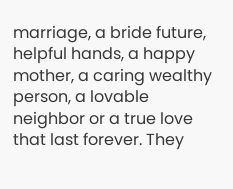marriage, a bride future, helpful hands, a happy mother, a caring wealthy person, a lovable neighbor or a true love that last forever. They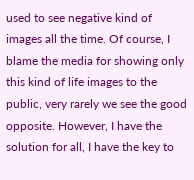used to see negative kind of images all the time. Of course, I blame the media for showing only this kind of life images to the public, very rarely we see the good opposite. However, I have the solution for all, I have the key to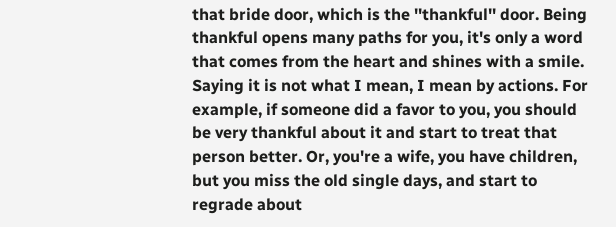that bride door, which is the ''thankful'' door. Being thankful opens many paths for you, it's only a word that comes from the heart and shines with a smile. Saying it is not what I mean, I mean by actions. For example, if someone did a favor to you, you should be very thankful about it and start to treat that person better. Or, you're a wife, you have children, but you miss the old single days, and start to regrade about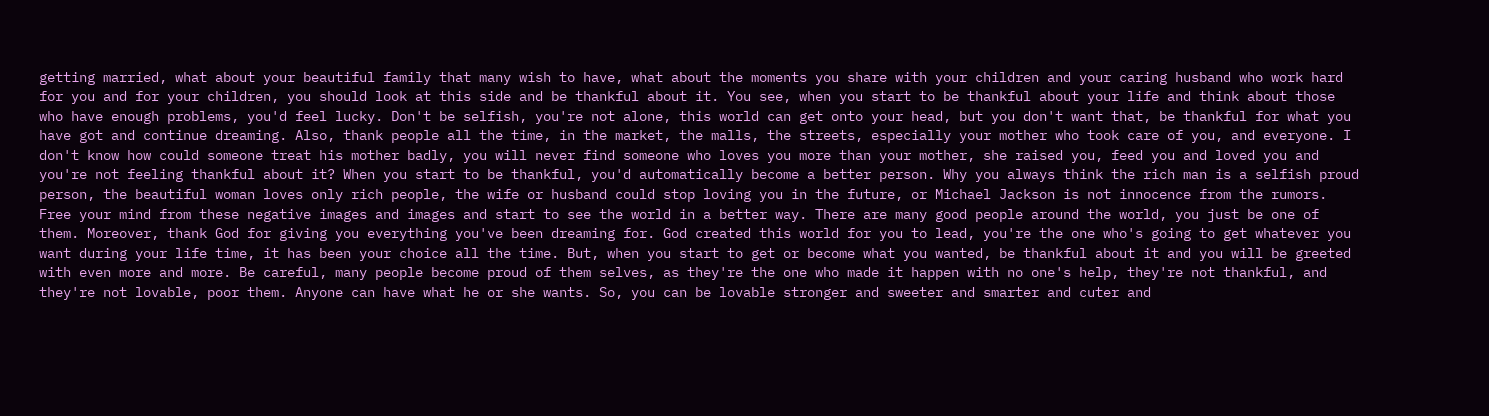getting married, what about your beautiful family that many wish to have, what about the moments you share with your children and your caring husband who work hard for you and for your children, you should look at this side and be thankful about it. You see, when you start to be thankful about your life and think about those who have enough problems, you'd feel lucky. Don't be selfish, you're not alone, this world can get onto your head, but you don't want that, be thankful for what you have got and continue dreaming. Also, thank people all the time, in the market, the malls, the streets, especially your mother who took care of you, and everyone. I don't know how could someone treat his mother badly, you will never find someone who loves you more than your mother, she raised you, feed you and loved you and you're not feeling thankful about it? When you start to be thankful, you'd automatically become a better person. Why you always think the rich man is a selfish proud person, the beautiful woman loves only rich people, the wife or husband could stop loving you in the future, or Michael Jackson is not innocence from the rumors. Free your mind from these negative images and images and start to see the world in a better way. There are many good people around the world, you just be one of them. Moreover, thank God for giving you everything you've been dreaming for. God created this world for you to lead, you're the one who's going to get whatever you want during your life time, it has been your choice all the time. But, when you start to get or become what you wanted, be thankful about it and you will be greeted with even more and more. Be careful, many people become proud of them selves, as they're the one who made it happen with no one's help, they're not thankful, and they're not lovable, poor them. Anyone can have what he or she wants. So, you can be lovable stronger and sweeter and smarter and cuter and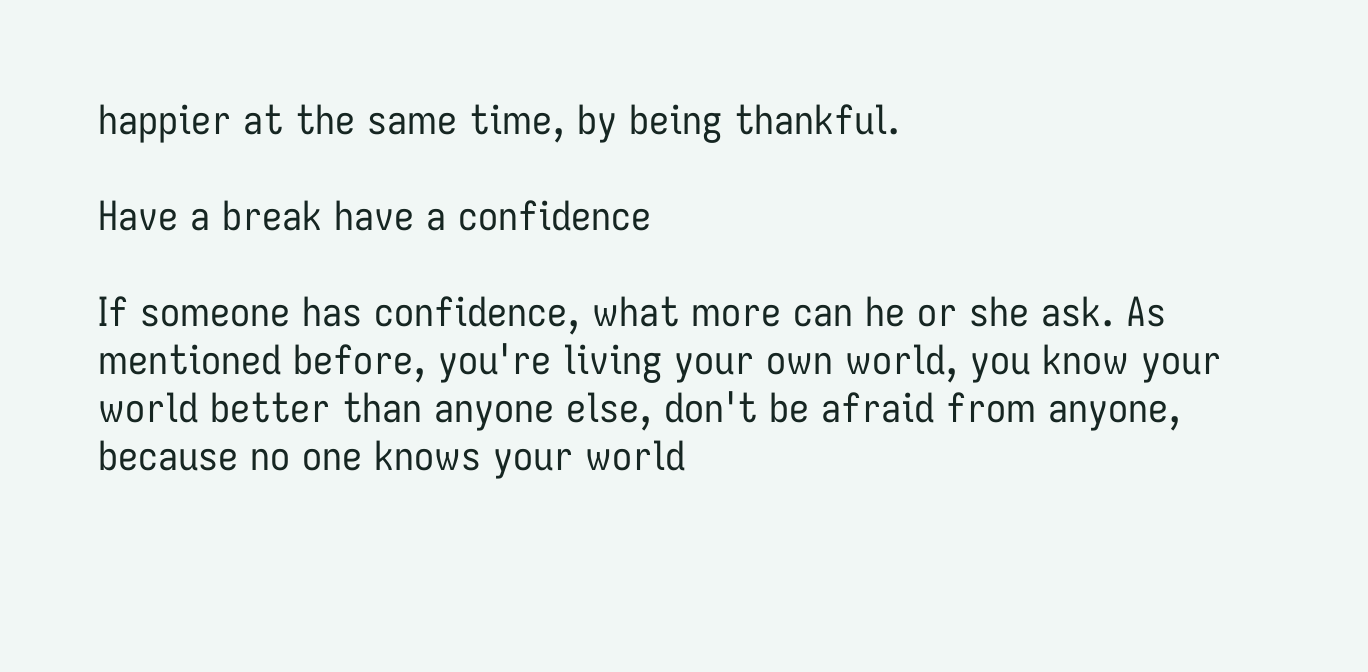happier at the same time, by being thankful.

Have a break have a confidence

If someone has confidence, what more can he or she ask. As mentioned before, you're living your own world, you know your world better than anyone else, don't be afraid from anyone, because no one knows your world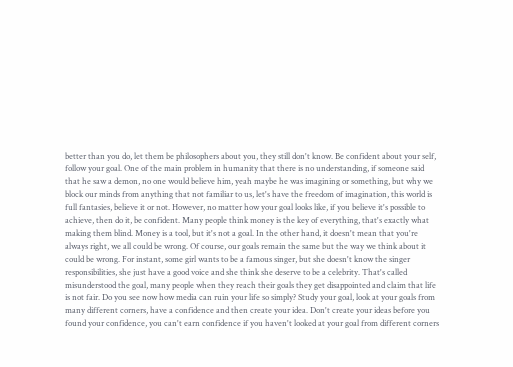better than you do, let them be philosophers about you, they still don't know. Be confident about your self, follow your goal. One of the main problem in humanity that there is no understanding, if someone said that he saw a demon, no one would believe him, yeah maybe he was imagining or something, but why we block our minds from anything that not familiar to us, let's have the freedom of imagination, this world is full fantasies, believe it or not. However, no matter how your goal looks like, if you believe it's possible to achieve, then do it, be confident. Many people think money is the key of everything, that's exactly what making them blind. Money is a tool, but it's not a goal. In the other hand, it doesn't mean that you're always right, we all could be wrong. Of course, our goals remain the same but the way we think about it could be wrong. For instant, some girl wants to be a famous singer, but she doesn't know the singer responsibilities, she just have a good voice and she think she deserve to be a celebrity. That's called misunderstood the goal, many people when they reach their goals they get disappointed and claim that life is not fair. Do you see now how media can ruin your life so simply? Study your goal, look at your goals from many different corners, have a confidence and then create your idea. Don't create your ideas before you found your confidence, you can't earn confidence if you haven't looked at your goal from different corners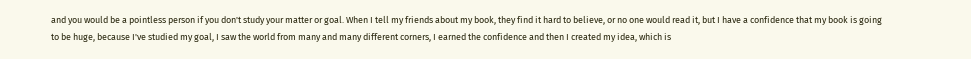and you would be a pointless person if you don't study your matter or goal. When I tell my friends about my book, they find it hard to believe, or no one would read it, but I have a confidence that my book is going to be huge, because I've studied my goal, I saw the world from many and many different corners, I earned the confidence and then I created my idea, which is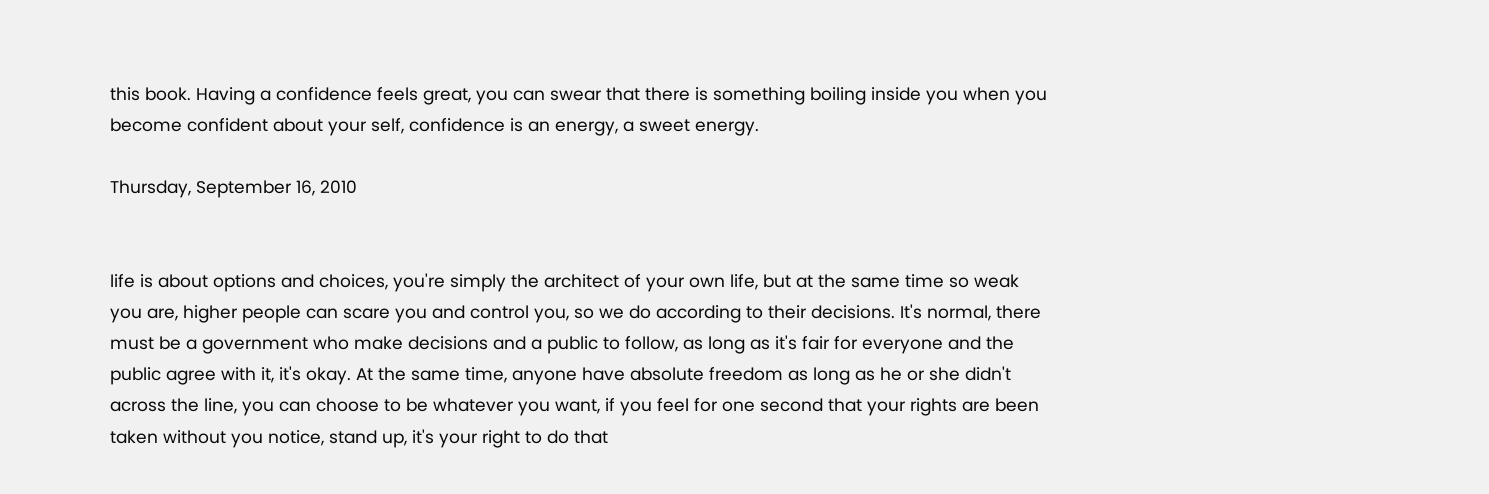this book. Having a confidence feels great, you can swear that there is something boiling inside you when you become confident about your self, confidence is an energy, a sweet energy.

Thursday, September 16, 2010


life is about options and choices, you're simply the architect of your own life, but at the same time so weak you are, higher people can scare you and control you, so we do according to their decisions. It's normal, there must be a government who make decisions and a public to follow, as long as it's fair for everyone and the public agree with it, it's okay. At the same time, anyone have absolute freedom as long as he or she didn't across the line, you can choose to be whatever you want, if you feel for one second that your rights are been taken without you notice, stand up, it's your right to do that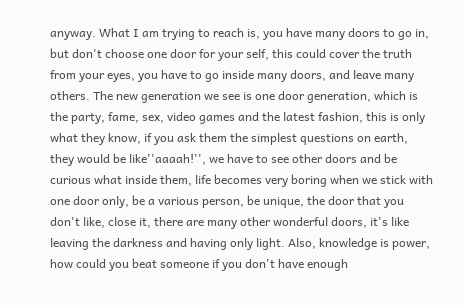anyway. What I am trying to reach is, you have many doors to go in, but don't choose one door for your self, this could cover the truth from your eyes, you have to go inside many doors, and leave many others. The new generation we see is one door generation, which is the party, fame, sex, video games and the latest fashion, this is only what they know, if you ask them the simplest questions on earth, they would be like''aaaah!'', we have to see other doors and be curious what inside them, life becomes very boring when we stick with one door only, be a various person, be unique, the door that you don't like, close it, there are many other wonderful doors, it's like leaving the darkness and having only light. Also, knowledge is power, how could you beat someone if you don't have enough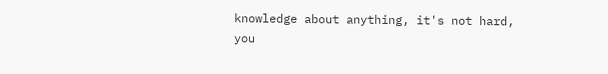knowledge about anything, it's not hard, you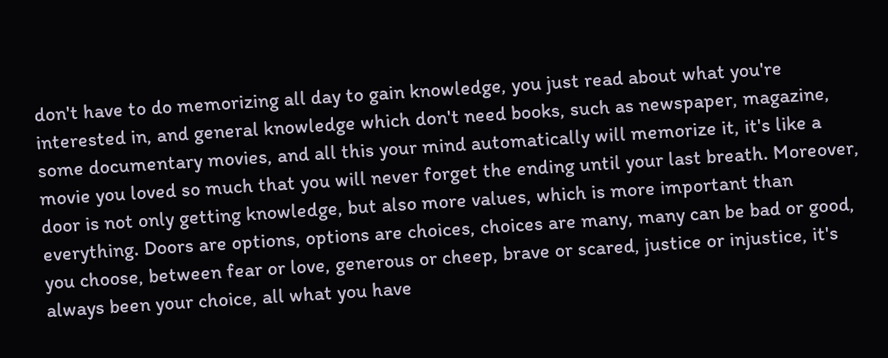don't have to do memorizing all day to gain knowledge, you just read about what you're interested in, and general knowledge which don't need books, such as newspaper, magazine, some documentary movies, and all this your mind automatically will memorize it, it's like a movie you loved so much that you will never forget the ending until your last breath. Moreover, door is not only getting knowledge, but also more values, which is more important than everything. Doors are options, options are choices, choices are many, many can be bad or good, you choose, between fear or love, generous or cheep, brave or scared, justice or injustice, it's always been your choice, all what you have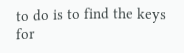to do is to find the keys for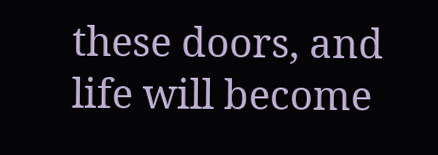these doors, and life will become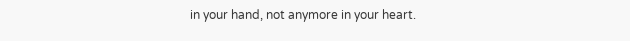in your hand, not anymore in your heart.